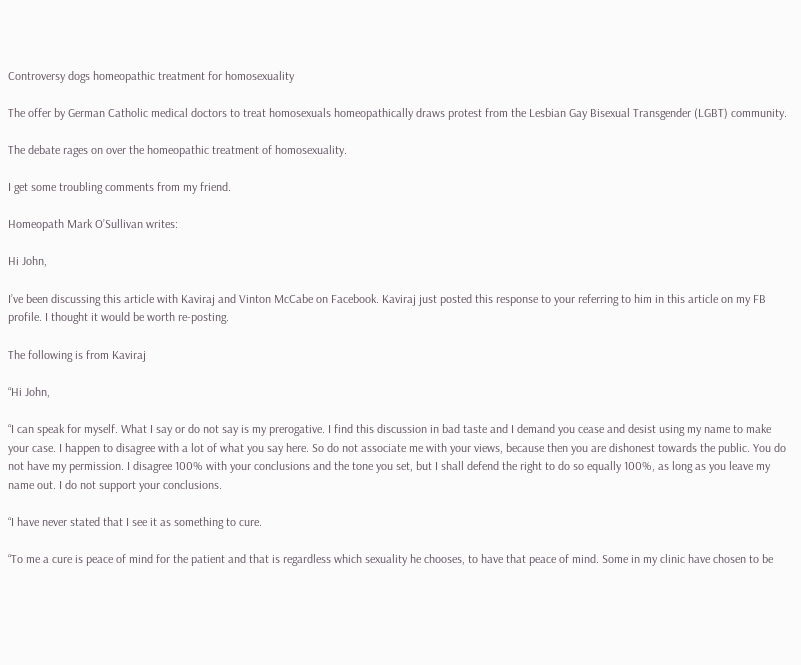Controversy dogs homeopathic treatment for homosexuality

The offer by German Catholic medical doctors to treat homosexuals homeopathically draws protest from the Lesbian Gay Bisexual Transgender (LGBT) community.

The debate rages on over the homeopathic treatment of homosexuality.

I get some troubling comments from my friend.

Homeopath Mark O’Sullivan writes:

Hi John,

I’ve been discussing this article with Kaviraj and Vinton McCabe on Facebook. Kaviraj just posted this response to your referring to him in this article on my FB profile. I thought it would be worth re-posting.

The following is from Kaviraj

“Hi John,

“I can speak for myself. What I say or do not say is my prerogative. I find this discussion in bad taste and I demand you cease and desist using my name to make your case. I happen to disagree with a lot of what you say here. So do not associate me with your views, because then you are dishonest towards the public. You do not have my permission. I disagree 100% with your conclusions and the tone you set, but I shall defend the right to do so equally 100%, as long as you leave my name out. I do not support your conclusions.

“I have never stated that I see it as something to cure.

“To me a cure is peace of mind for the patient and that is regardless which sexuality he chooses, to have that peace of mind. Some in my clinic have chosen to be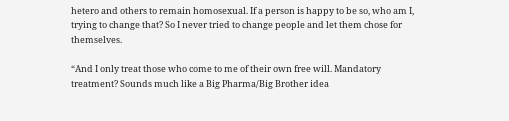hetero and others to remain homosexual. If a person is happy to be so, who am I, trying to change that? So I never tried to change people and let them chose for themselves.

“And I only treat those who come to me of their own free will. Mandatory treatment? Sounds much like a Big Pharma/Big Brother idea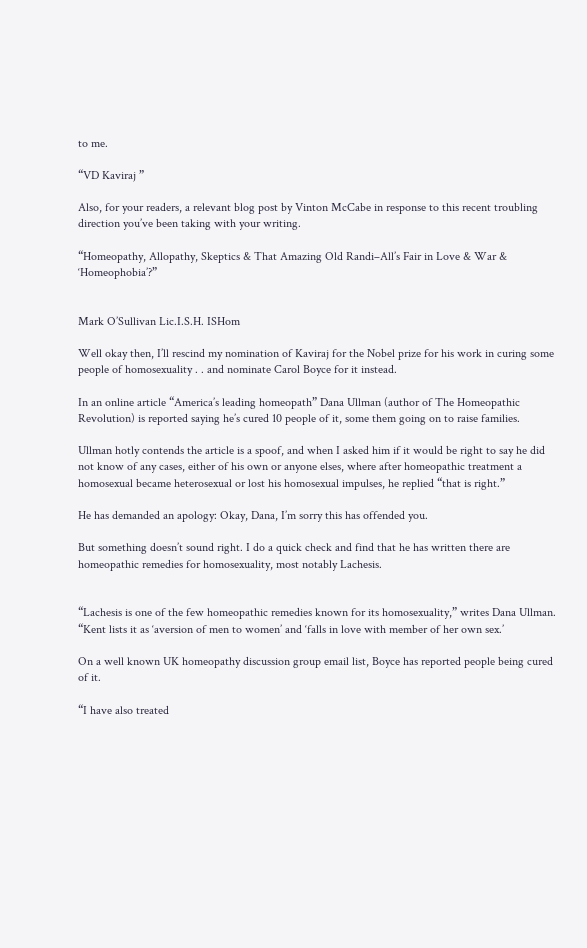to me.

“VD Kaviraj ”

Also, for your readers, a relevant blog post by Vinton McCabe in response to this recent troubling direction you’ve been taking with your writing.

“Homeopathy, Allopathy, Skeptics & That Amazing Old Randi–All’s Fair in Love & War & ‘Homeophobia’?”


Mark O’Sullivan Lic.I.S.H. ISHom

Well okay then, I’ll rescind my nomination of Kaviraj for the Nobel prize for his work in curing some people of homosexuality . . and nominate Carol Boyce for it instead.

In an online article “America’s leading homeopath” Dana Ullman (author of The Homeopathic Revolution) is reported saying he’s cured 10 people of it, some them going on to raise families.

Ullman hotly contends the article is a spoof, and when I asked him if it would be right to say he did not know of any cases, either of his own or anyone elses, where after homeopathic treatment a homosexual became heterosexual or lost his homosexual impulses, he replied “that is right.”

He has demanded an apology: Okay, Dana, I’m sorry this has offended you.

But something doesn’t sound right. I do a quick check and find that he has written there are homeopathic remedies for homosexuality, most notably Lachesis.


“Lachesis is one of the few homeopathic remedies known for its homosexuality,” writes Dana Ullman. “Kent lists it as ‘aversion of men to women’ and ‘falls in love with member of her own sex.’

On a well known UK homeopathy discussion group email list, Boyce has reported people being cured of it.

“I have also treated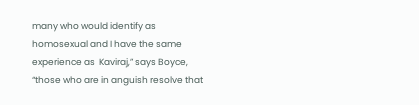many who would identify as homosexual and I have the same experience as  Kaviraj,” says Boyce, “those who are in anguish resolve that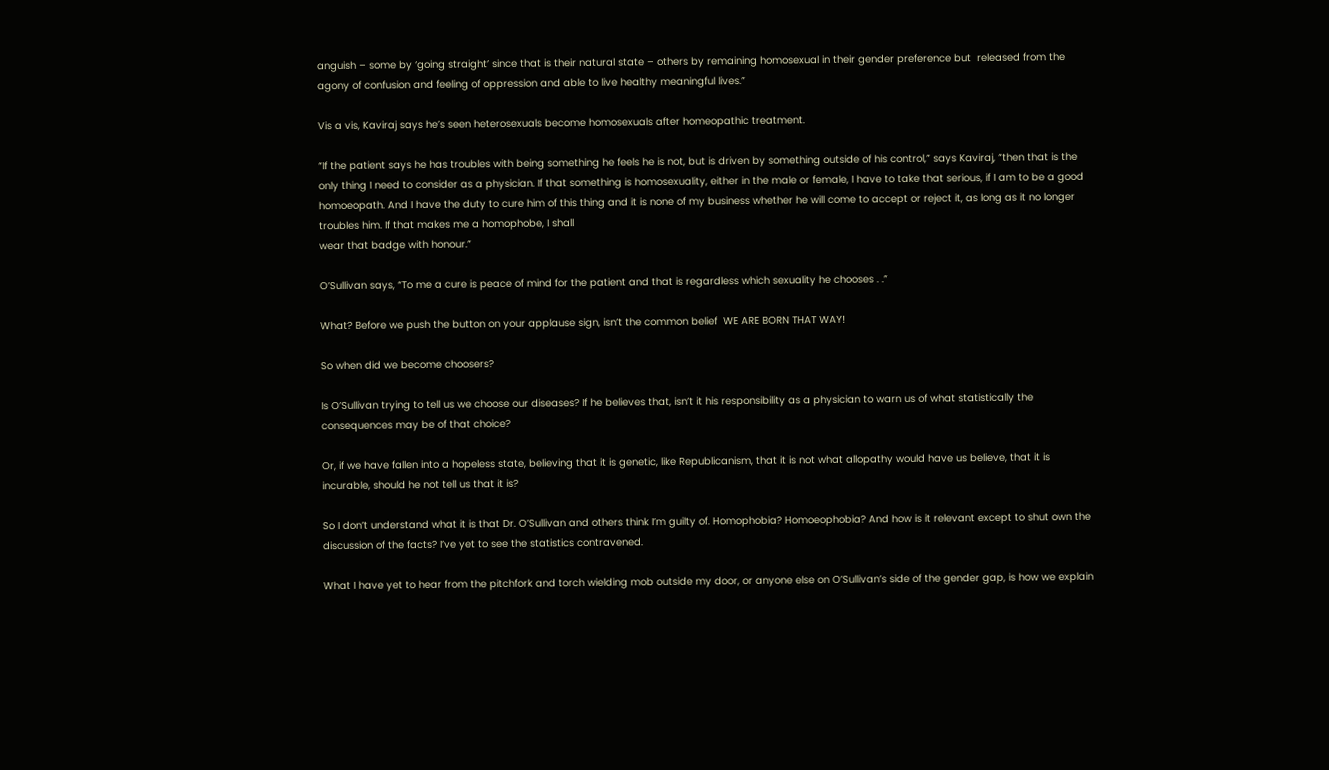anguish – some by ‘going straight’ since that is their natural state – others by remaining homosexual in their gender preference but  released from the agony of confusion and feeling of oppression and able to live healthy meaningful lives.”

Vis a vis, Kaviraj says he’s seen heterosexuals become homosexuals after homeopathic treatment.

“If the patient says he has troubles with being something he feels he is not, but is driven by something outside of his control,” says Kaviraj, “then that is the only thing I need to consider as a physician. If that something is homosexuality, either in the male or female, I have to take that serious, if I am to be a good homoeopath. And I have the duty to cure him of this thing and it is none of my business whether he will come to accept or reject it, as long as it no longer troubles him. If that makes me a homophobe, I shall
wear that badge with honour.”

O’Sullivan says, “To me a cure is peace of mind for the patient and that is regardless which sexuality he chooses . .”

What? Before we push the button on your applause sign, isn’t the common belief  WE ARE BORN THAT WAY!

So when did we become choosers?

Is O’Sullivan trying to tell us we choose our diseases? If he believes that, isn’t it his responsibility as a physician to warn us of what statistically the consequences may be of that choice?

Or, if we have fallen into a hopeless state, believing that it is genetic, like Republicanism, that it is not what allopathy would have us believe, that it is incurable, should he not tell us that it is?

So I don’t understand what it is that Dr. O’Sullivan and others think I’m guilty of. Homophobia? Homoeophobia? And how is it relevant except to shut own the discussion of the facts? I’ve yet to see the statistics contravened.

What I have yet to hear from the pitchfork and torch wielding mob outside my door, or anyone else on O’Sullivan’s side of the gender gap, is how we explain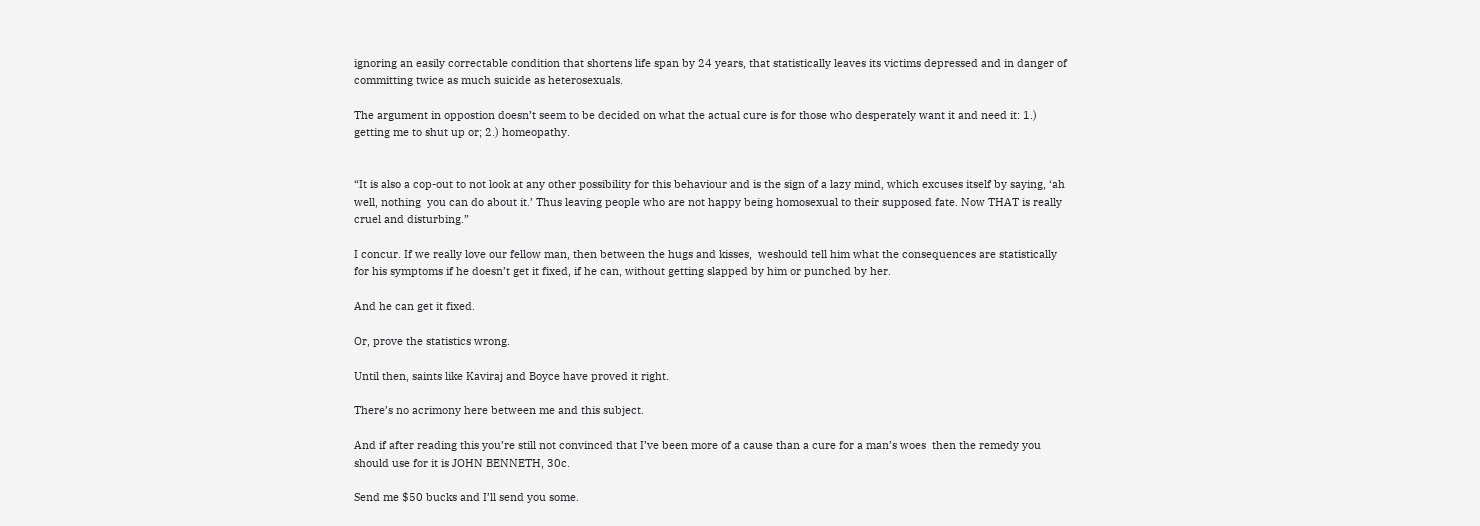ignoring an easily correctable condition that shortens life span by 24 years, that statistically leaves its victims depressed and in danger of committing twice as much suicide as heterosexuals.

The argument in oppostion doesn’t seem to be decided on what the actual cure is for those who desperately want it and need it: 1.) getting me to shut up or; 2.) homeopathy.


“It is also a cop-out to not look at any other possibility for this behaviour and is the sign of a lazy mind, which excuses itself by saying, ‘ah well, nothing  you can do about it.’ Thus leaving people who are not happy being homosexual to their supposed fate. Now THAT is really cruel and disturbing.”

I concur. If we really love our fellow man, then between the hugs and kisses,  weshould tell him what the consequences are statistically for his symptoms if he doesn’t get it fixed, if he can, without getting slapped by him or punched by her.

And he can get it fixed.

Or, prove the statistics wrong.

Until then, saints like Kaviraj and Boyce have proved it right.

There’s no acrimony here between me and this subject.

And if after reading this you’re still not convinced that I’ve been more of a cause than a cure for a man’s woes  then the remedy you should use for it is JOHN BENNETH, 30c.

Send me $50 bucks and I’ll send you some.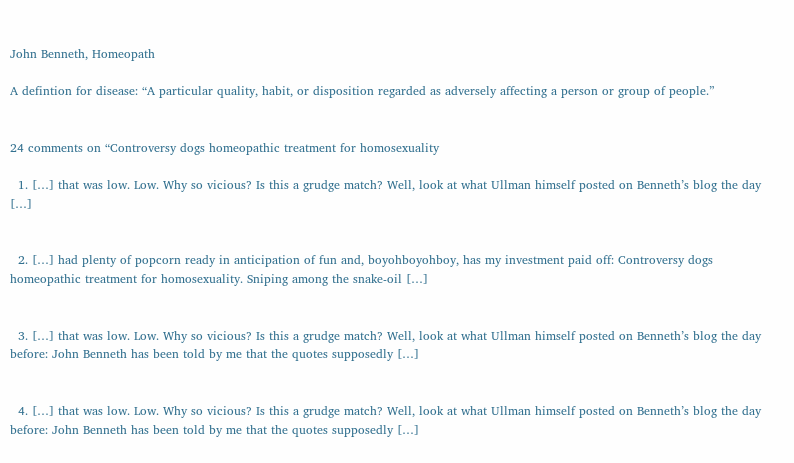John Benneth, Homeopath

A defintion for disease: “A particular quality, habit, or disposition regarded as adversely affecting a person or group of people.”


24 comments on “Controversy dogs homeopathic treatment for homosexuality

  1. […] that was low. Low. Why so vicious? Is this a grudge match? Well, look at what Ullman himself posted on Benneth’s blog the day […]


  2. […] had plenty of popcorn ready in anticipation of fun and, boyohboyohboy, has my investment paid off: Controversy dogs homeopathic treatment for homosexuality. Sniping among the snake-oil […]


  3. […] that was low. Low. Why so vicious? Is this a grudge match? Well, look at what Ullman himself posted on Benneth’s blog the day before: John Benneth has been told by me that the quotes supposedly […]


  4. […] that was low. Low. Why so vicious? Is this a grudge match? Well, look at what Ullman himself posted on Benneth’s blog the day before: John Benneth has been told by me that the quotes supposedly […]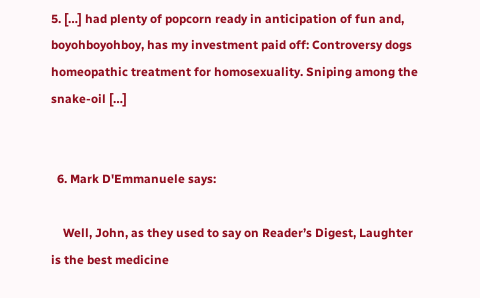5. […] had plenty of popcorn ready in anticipation of fun and, boyohboyohboy, has my investment paid off: Controversy dogs homeopathic treatment for homosexuality. Sniping among the snake-oil […]


  6. Mark D'Emmanuele says:

    Well, John, as they used to say on Reader’s Digest, Laughter is the best medicine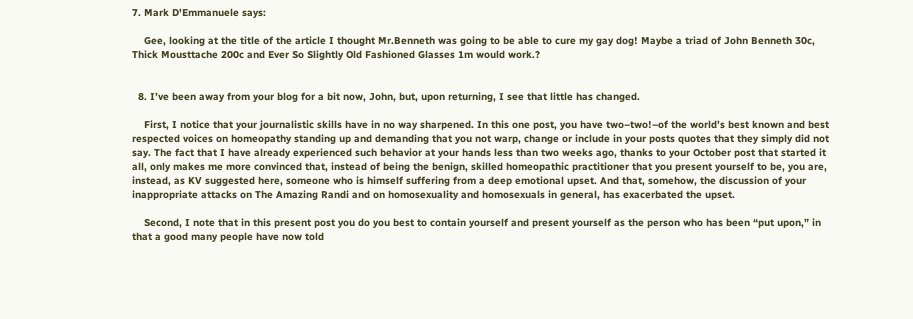7. Mark D'Emmanuele says:

    Gee, looking at the title of the article I thought Mr.Benneth was going to be able to cure my gay dog! Maybe a triad of John Benneth 30c, Thick Mousttache 200c and Ever So Slightly Old Fashioned Glasses 1m would work.?


  8. I’ve been away from your blog for a bit now, John, but, upon returning, I see that little has changed.

    First, I notice that your journalistic skills have in no way sharpened. In this one post, you have two–two!–of the world’s best known and best respected voices on homeopathy standing up and demanding that you not warp, change or include in your posts quotes that they simply did not say. The fact that I have already experienced such behavior at your hands less than two weeks ago, thanks to your October post that started it all, only makes me more convinced that, instead of being the benign, skilled homeopathic practitioner that you present yourself to be, you are, instead, as KV suggested here, someone who is himself suffering from a deep emotional upset. And that, somehow, the discussion of your inappropriate attacks on The Amazing Randi and on homosexuality and homosexuals in general, has exacerbated the upset.

    Second, I note that in this present post you do you best to contain yourself and present yourself as the person who has been “put upon,” in that a good many people have now told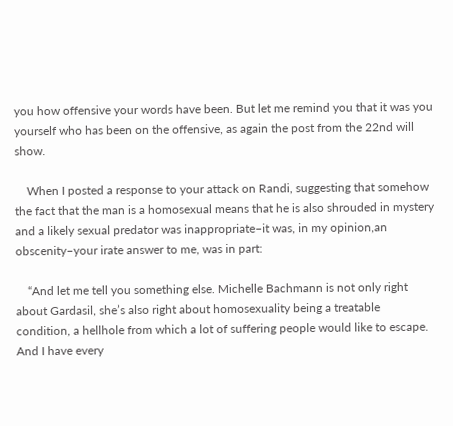you how offensive your words have been. But let me remind you that it was you yourself who has been on the offensive, as again the post from the 22nd will show.

    When I posted a response to your attack on Randi, suggesting that somehow the fact that the man is a homosexual means that he is also shrouded in mystery and a likely sexual predator was inappropriate–it was, in my opinion,an obscenity–your irate answer to me, was in part:

    “And let me tell you something else. Michelle Bachmann is not only right about Gardasil, she’s also right about homosexuality being a treatable condition, a hellhole from which a lot of suffering people would like to escape. And I have every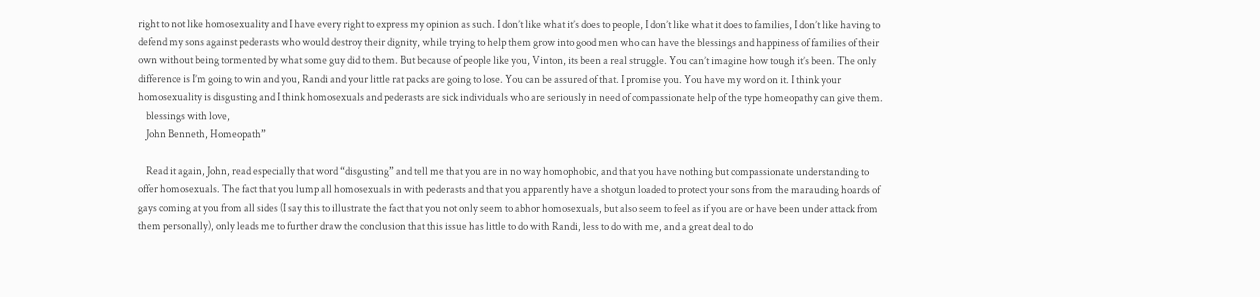right to not like homosexuality and I have every right to express my opinion as such. I don’t like what it’s does to people, I don’t like what it does to families, I don’t like having to defend my sons against pederasts who would destroy their dignity, while trying to help them grow into good men who can have the blessings and happiness of families of their own without being tormented by what some guy did to them. But because of people like you, Vinton, its been a real struggle. You can’t imagine how tough it’s been. The only difference is I’m going to win and you, Randi and your little rat packs are going to lose. You can be assured of that. I promise you. You have my word on it. I think your homosexuality is disgusting and I think homosexuals and pederasts are sick individuals who are seriously in need of compassionate help of the type homeopathy can give them.
    blessings with love,
    John Benneth, Homeopath”

    Read it again, John, read especially that word “disgusting” and tell me that you are in no way homophobic, and that you have nothing but compassionate understanding to offer homosexuals. The fact that you lump all homosexuals in with pederasts and that you apparently have a shotgun loaded to protect your sons from the marauding hoards of gays coming at you from all sides (I say this to illustrate the fact that you not only seem to abhor homosexuals, but also seem to feel as if you are or have been under attack from them personally), only leads me to further draw the conclusion that this issue has little to do with Randi, less to do with me, and a great deal to do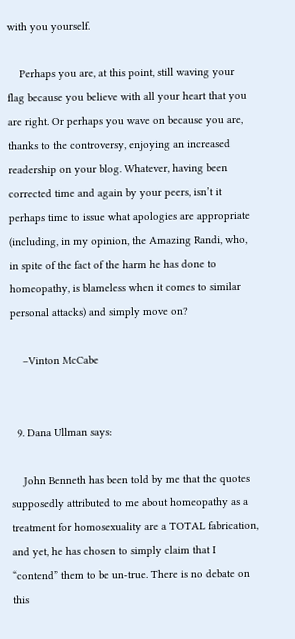with you yourself.

    Perhaps you are, at this point, still waving your flag because you believe with all your heart that you are right. Or perhaps you wave on because you are, thanks to the controversy, enjoying an increased readership on your blog. Whatever, having been corrected time and again by your peers, isn’t it perhaps time to issue what apologies are appropriate (including, in my opinion, the Amazing Randi, who, in spite of the fact of the harm he has done to homeopathy, is blameless when it comes to similar personal attacks) and simply move on?

    –Vinton McCabe


  9. Dana Ullman says:

    John Benneth has been told by me that the quotes supposedly attributed to me about homeopathy as a treatment for homosexuality are a TOTAL fabrication, and yet, he has chosen to simply claim that I “contend” them to be un-true. There is no debate on this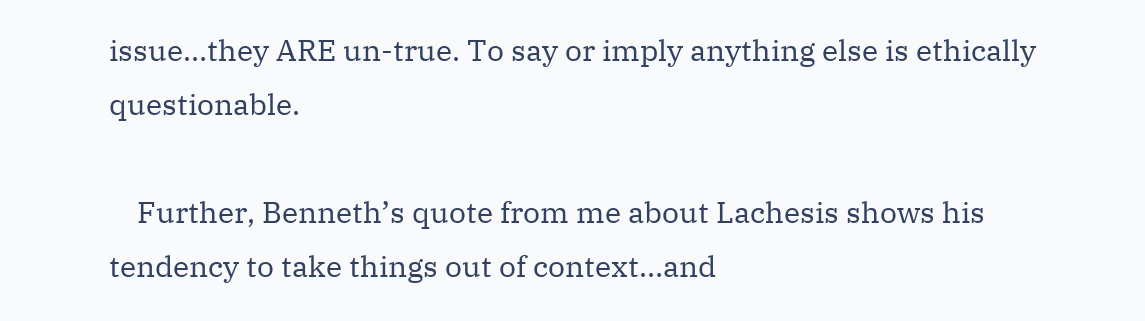issue…they ARE un-true. To say or imply anything else is ethically questionable.

    Further, Benneth’s quote from me about Lachesis shows his tendency to take things out of context…and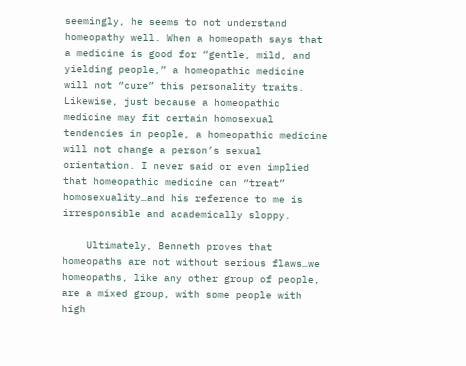seemingly, he seems to not understand homeopathy well. When a homeopath says that a medicine is good for “gentle, mild, and yielding people,” a homeopathic medicine will not “cure” this personality traits. Likewise, just because a homeopathic medicine may fit certain homosexual tendencies in people, a homeopathic medicine will not change a person’s sexual orientation. I never said or even implied that homeopathic medicine can “treat” homosexuality…and his reference to me is irresponsible and academically sloppy.

    Ultimately, Benneth proves that homeopaths are not without serious flaws…we homeopaths, like any other group of people, are a mixed group, with some people with high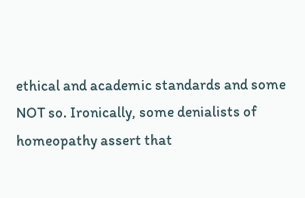ethical and academic standards and some NOT so. Ironically, some denialists of homeopathy assert that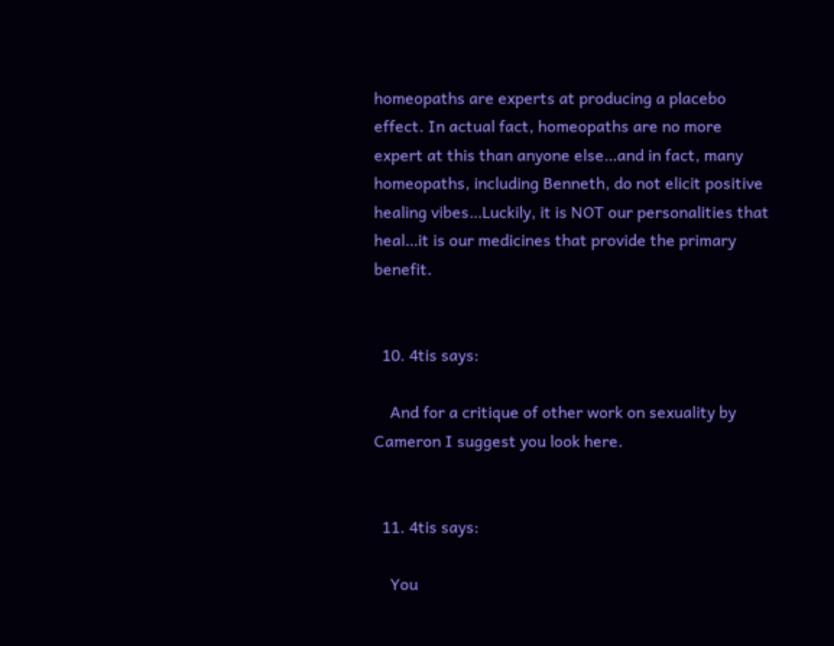homeopaths are experts at producing a placebo effect. In actual fact, homeopaths are no more expert at this than anyone else…and in fact, many homeopaths, including Benneth, do not elicit positive healing vibes…Luckily, it is NOT our personalities that heal…it is our medicines that provide the primary benefit.


  10. 4tis says:

    And for a critique of other work on sexuality by Cameron I suggest you look here.


  11. 4tis says:

    You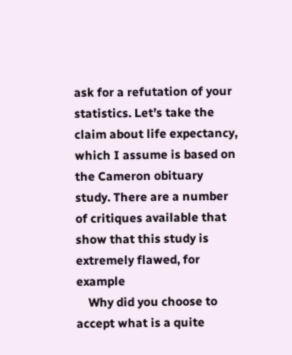ask for a refutation of your statistics. Let’s take the claim about life expectancy, which I assume is based on the Cameron obituary study. There are a number of critiques available that show that this study is extremely flawed, for example
    Why did you choose to accept what is a quite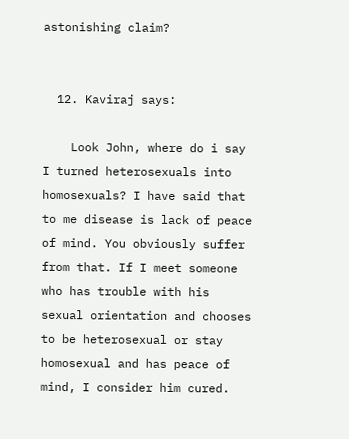astonishing claim?


  12. Kaviraj says:

    Look John, where do i say I turned heterosexuals into homosexuals? I have said that to me disease is lack of peace of mind. You obviously suffer from that. If I meet someone who has trouble with his sexual orientation and chooses to be heterosexual or stay homosexual and has peace of mind, I consider him cured.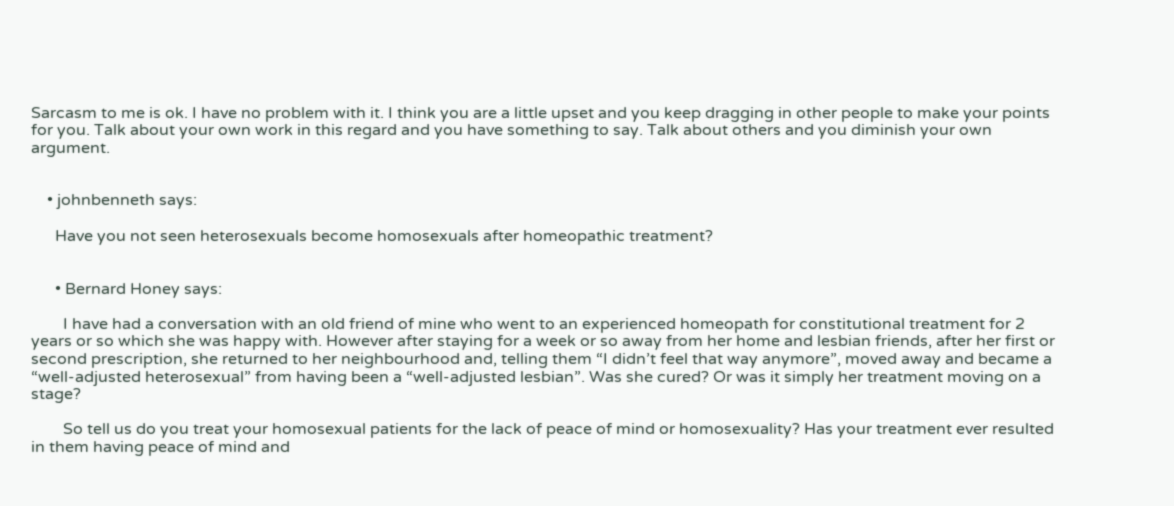Sarcasm to me is ok. I have no problem with it. I think you are a little upset and you keep dragging in other people to make your points for you. Talk about your own work in this regard and you have something to say. Talk about others and you diminish your own argument.


    • johnbenneth says:

      Have you not seen heterosexuals become homosexuals after homeopathic treatment?


      • Bernard Honey says:

        I have had a conversation with an old friend of mine who went to an experienced homeopath for constitutional treatment for 2 years or so which she was happy with. However after staying for a week or so away from her home and lesbian friends, after her first or second prescription, she returned to her neighbourhood and, telling them “I didn’t feel that way anymore”, moved away and became a “well-adjusted heterosexual” from having been a “well-adjusted lesbian”. Was she cured? Or was it simply her treatment moving on a stage?

        So tell us do you treat your homosexual patients for the lack of peace of mind or homosexuality? Has your treatment ever resulted in them having peace of mind and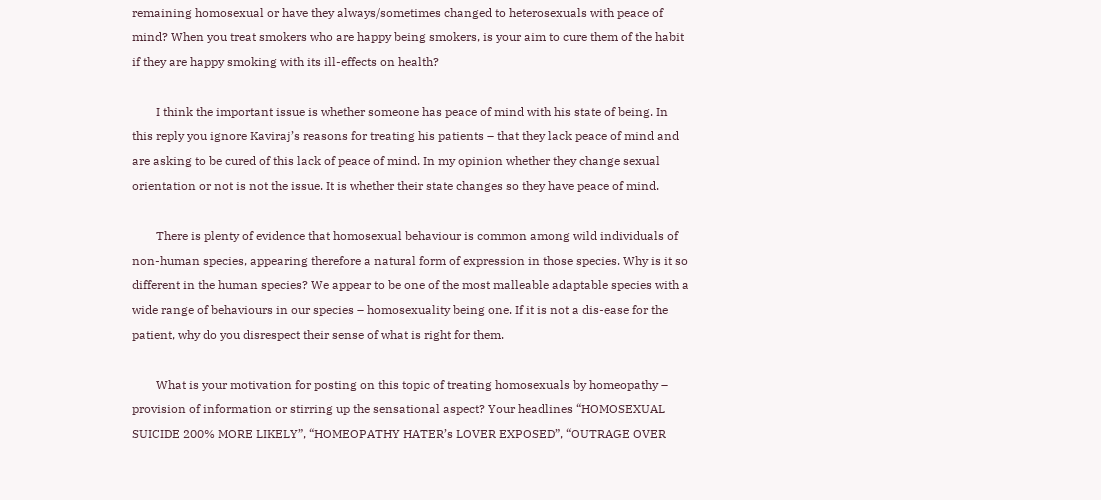remaining homosexual or have they always/sometimes changed to heterosexuals with peace of mind? When you treat smokers who are happy being smokers, is your aim to cure them of the habit if they are happy smoking with its ill-effects on health?

        I think the important issue is whether someone has peace of mind with his state of being. In this reply you ignore Kaviraj’s reasons for treating his patients – that they lack peace of mind and are asking to be cured of this lack of peace of mind. In my opinion whether they change sexual orientation or not is not the issue. It is whether their state changes so they have peace of mind.

        There is plenty of evidence that homosexual behaviour is common among wild individuals of non-human species, appearing therefore a natural form of expression in those species. Why is it so different in the human species? We appear to be one of the most malleable adaptable species with a wide range of behaviours in our species – homosexuality being one. If it is not a dis-ease for the patient, why do you disrespect their sense of what is right for them.

        What is your motivation for posting on this topic of treating homosexuals by homeopathy – provision of information or stirring up the sensational aspect? Your headlines “HOMOSEXUAL SUICIDE 200% MORE LIKELY”, “HOMEOPATHY HATER’s LOVER EXPOSED”, “OUTRAGE OVER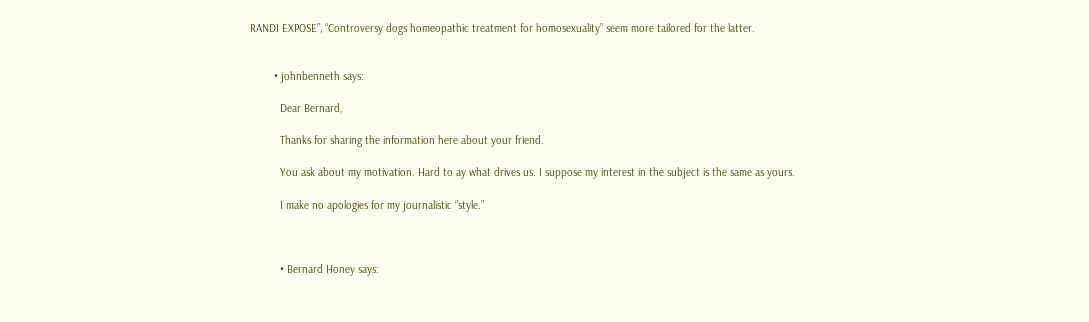RANDI EXPOSE”, “Controversy dogs homeopathic treatment for homosexuality” seem more tailored for the latter.


        • johnbenneth says:

          Dear Bernard,

          Thanks for sharing the information here about your friend.

          You ask about my motivation. Hard to ay what drives us. I suppose my interest in the subject is the same as yours.

          I make no apologies for my journalistic “style.”



          • Bernard Honey says: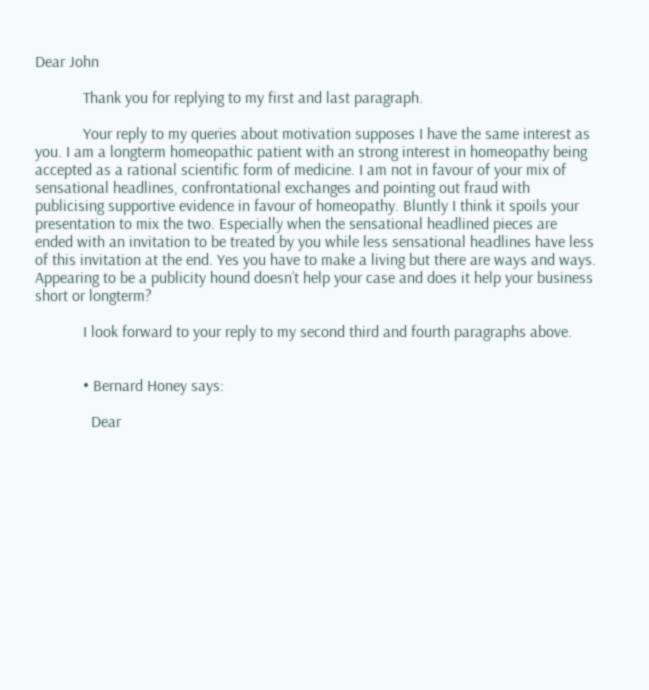Dear John

            Thank you for replying to my first and last paragraph.

            Your reply to my queries about motivation supposes I have the same interest as you. I am a longterm homeopathic patient with an strong interest in homeopathy being accepted as a rational scientific form of medicine. I am not in favour of your mix of sensational headlines, confrontational exchanges and pointing out fraud with publicising supportive evidence in favour of homeopathy. Bluntly I think it spoils your presentation to mix the two. Especially when the sensational headlined pieces are ended with an invitation to be treated by you while less sensational headlines have less of this invitation at the end. Yes you have to make a living but there are ways and ways. Appearing to be a publicity hound doesn’t help your case and does it help your business short or longterm?

            I look forward to your reply to my second third and fourth paragraphs above.


            • Bernard Honey says:

              Dear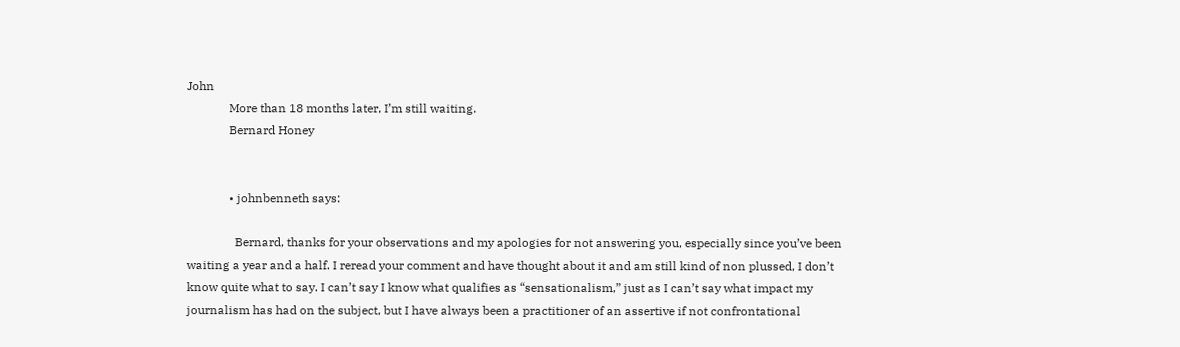John
              More than 18 months later, I’m still waiting.
              Bernard Honey


              • johnbenneth says:

                Bernard, thanks for your observations and my apologies for not answering you, especially since you’ve been waiting a year and a half. I reread your comment and have thought about it and am still kind of non plussed, I don’t know quite what to say. I can’t say I know what qualifies as “sensationalism,” just as I can’t say what impact my journalism has had on the subject, but I have always been a practitioner of an assertive if not confrontational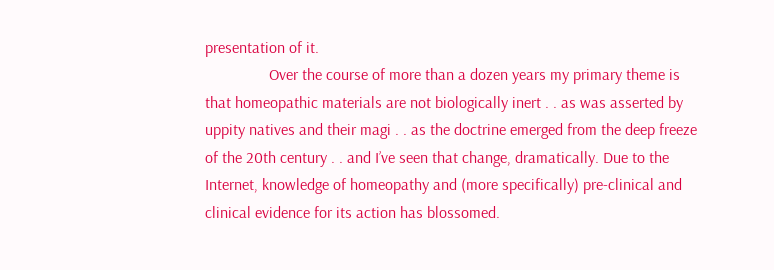presentation of it.
                Over the course of more than a dozen years my primary theme is that homeopathic materials are not biologically inert . . as was asserted by uppity natives and their magi . . as the doctrine emerged from the deep freeze of the 20th century . . and I’ve seen that change, dramatically. Due to the Internet, knowledge of homeopathy and (more specifically) pre-clinical and clinical evidence for its action has blossomed.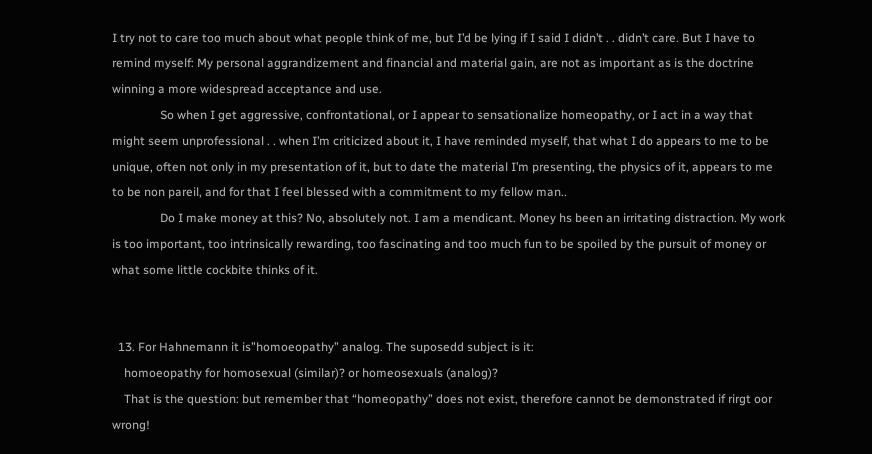I try not to care too much about what people think of me, but I’d be lying if I said I didn’t . . didn’t care. But I have to remind myself: My personal aggrandizement and financial and material gain, are not as important as is the doctrine winning a more widespread acceptance and use.
                So when I get aggressive, confrontational, or I appear to sensationalize homeopathy, or I act in a way that might seem unprofessional . . when I’m criticized about it, I have reminded myself, that what I do appears to me to be unique, often not only in my presentation of it, but to date the material I’m presenting, the physics of it, appears to me to be non pareil, and for that I feel blessed with a commitment to my fellow man..
                Do I make money at this? No, absolutely not. I am a mendicant. Money hs been an irritating distraction. My work is too important, too intrinsically rewarding, too fascinating and too much fun to be spoiled by the pursuit of money or what some little cockbite thinks of it.


  13. For Hahnemann it is”homoeopathy” analog. The suposedd subject is it:
    homoeopathy for homosexual (similar)? or homeosexuals (analog)?
    That is the question: but remember that “homeopathy” does not exist, therefore cannot be demonstrated if rirgt oor wrong!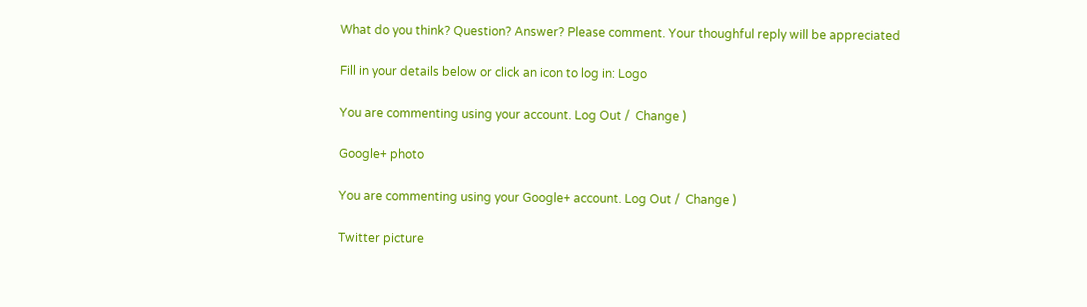What do you think? Question? Answer? Please comment. Your thoughful reply will be appreciated

Fill in your details below or click an icon to log in: Logo

You are commenting using your account. Log Out /  Change )

Google+ photo

You are commenting using your Google+ account. Log Out /  Change )

Twitter picture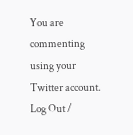You are commenting using your Twitter account. Log Out /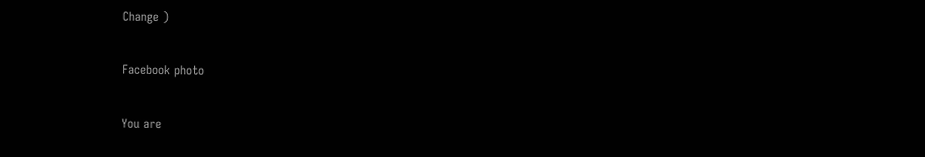Change )

Facebook photo

You are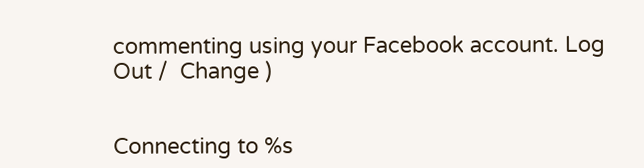commenting using your Facebook account. Log Out /  Change )


Connecting to %s